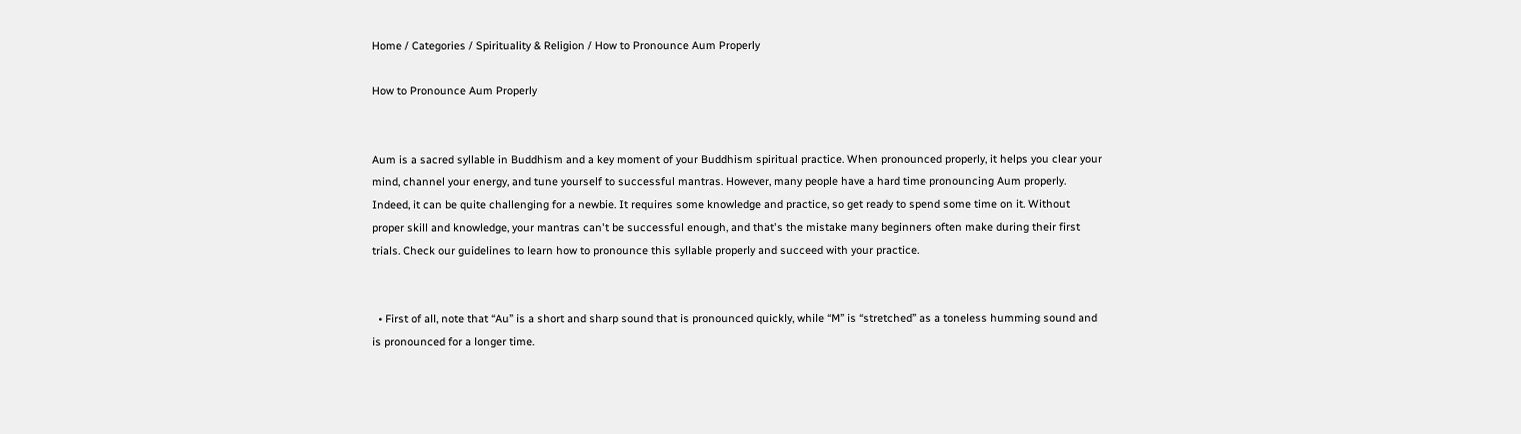Home / Categories / Spirituality & Religion / How to Pronounce Aum Properly

How to Pronounce Aum Properly


Aum is a sacred syllable in Buddhism and a key moment of your Buddhism spiritual practice. When pronounced properly, it helps you clear your mind, channel your energy, and tune yourself to successful mantras. However, many people have a hard time pronouncing Aum properly. Indeed, it can be quite challenging for a newbie. It requires some knowledge and practice, so get ready to spend some time on it. Without proper skill and knowledge, your mantras can't be successful enough, and that's the mistake many beginners often make during their first trials. Check our guidelines to learn how to pronounce this syllable properly and succeed with your practice.


  • First of all, note that “Au” is a short and sharp sound that is pronounced quickly, while “M” is “stretched” as a toneless humming sound and is pronounced for a longer time.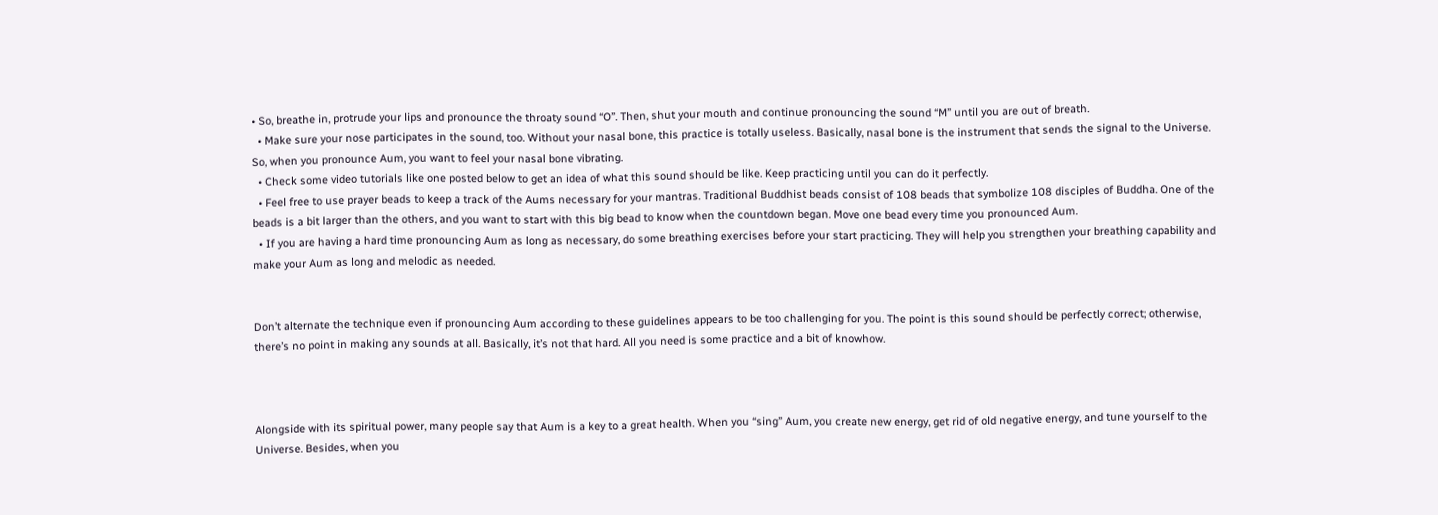• So, breathe in, protrude your lips and pronounce the throaty sound “O”. Then, shut your mouth and continue pronouncing the sound “M” until you are out of breath.
  • Make sure your nose participates in the sound, too. Without your nasal bone, this practice is totally useless. Basically, nasal bone is the instrument that sends the signal to the Universe. So, when you pronounce Aum, you want to feel your nasal bone vibrating.
  • Check some video tutorials like one posted below to get an idea of what this sound should be like. Keep practicing until you can do it perfectly.
  • Feel free to use prayer beads to keep a track of the Aums necessary for your mantras. Traditional Buddhist beads consist of 108 beads that symbolize 108 disciples of Buddha. One of the beads is a bit larger than the others, and you want to start with this big bead to know when the countdown began. Move one bead every time you pronounced Aum.
  • If you are having a hard time pronouncing Aum as long as necessary, do some breathing exercises before your start practicing. They will help you strengthen your breathing capability and make your Aum as long and melodic as needed.


Don’t alternate the technique even if pronouncing Aum according to these guidelines appears to be too challenging for you. The point is this sound should be perfectly correct; otherwise, there’s no point in making any sounds at all. Basically, it’s not that hard. All you need is some practice and a bit of knowhow.



Alongside with its spiritual power, many people say that Aum is a key to a great health. When you “sing” Aum, you create new energy, get rid of old negative energy, and tune yourself to the Universe. Besides, when you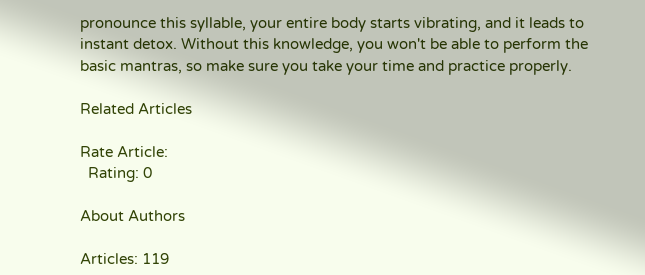pronounce this syllable, your entire body starts vibrating, and it leads to instant detox. Without this knowledge, you won't be able to perform the basic mantras, so make sure you take your time and practice properly.

Related Articles

Rate Article:
  Rating: 0

About Authors

Articles: 119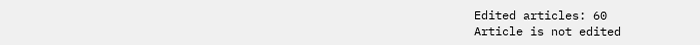Edited articles: 60
Article is not edited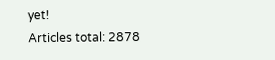yet!
Articles total: 2878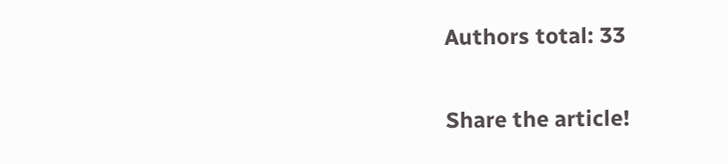Authors total: 33

Share the article!